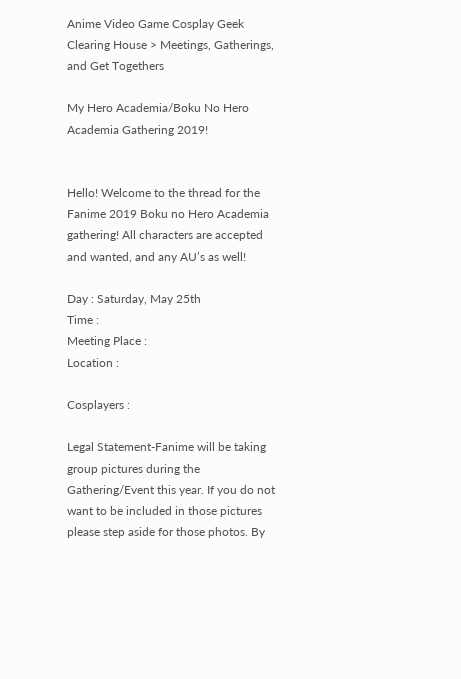Anime Video Game Cosplay Geek Clearing House > Meetings, Gatherings, and Get Togethers

My Hero Academia/Boku No Hero Academia Gathering 2019!


Hello! Welcome to the thread for the Fanime 2019 Boku no Hero Academia gathering! All characters are accepted and wanted, and any AU’s as well!

Day : Saturday, May 25th
Time :
Meeting Place :
Location :

Cosplayers :

Legal Statement-Fanime will be taking group pictures during the Gathering/Event this year. If you do not want to be included in those pictures please step aside for those photos. By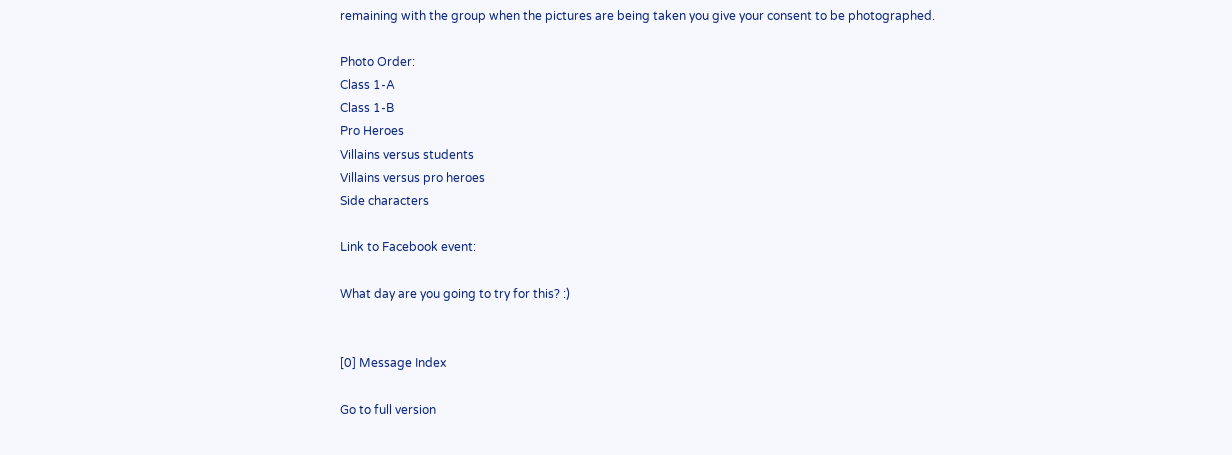remaining with the group when the pictures are being taken you give your consent to be photographed.

Photo Order:
Class 1-A
Class 1-B
Pro Heroes
Villains versus students
Villains versus pro heroes
Side characters

Link to Facebook event:

What day are you going to try for this? :)


[0] Message Index

Go to full version